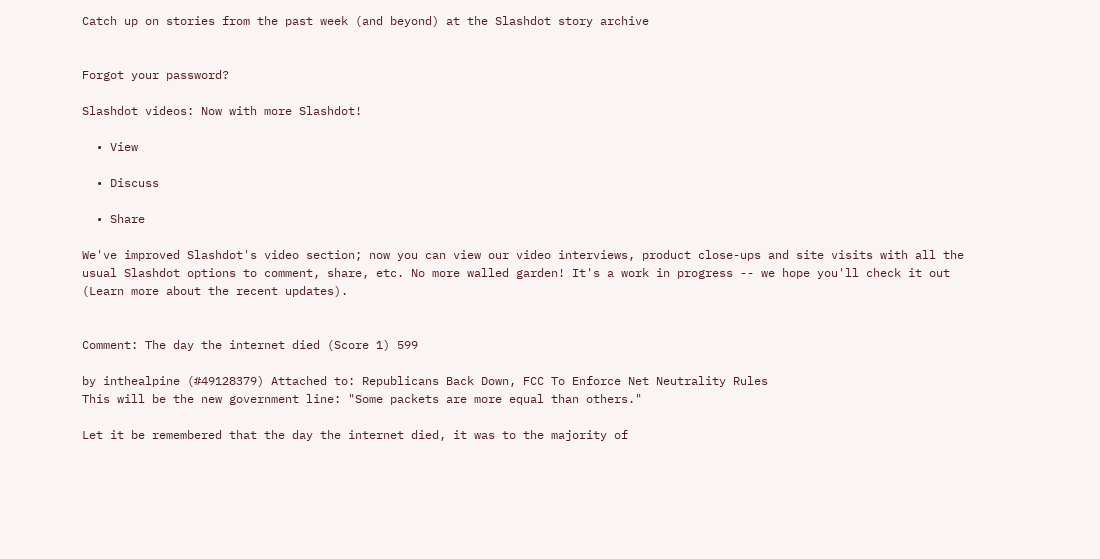Catch up on stories from the past week (and beyond) at the Slashdot story archive


Forgot your password?

Slashdot videos: Now with more Slashdot!

  • View

  • Discuss

  • Share

We've improved Slashdot's video section; now you can view our video interviews, product close-ups and site visits with all the usual Slashdot options to comment, share, etc. No more walled garden! It's a work in progress -- we hope you'll check it out (Learn more about the recent updates).


Comment: The day the internet died (Score 1) 599

by inthealpine (#49128379) Attached to: Republicans Back Down, FCC To Enforce Net Neutrality Rules
This will be the new government line: "Some packets are more equal than others."

Let it be remembered that the day the internet died, it was to the majority of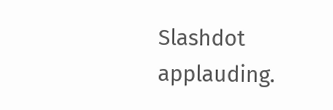Slashdot applauding.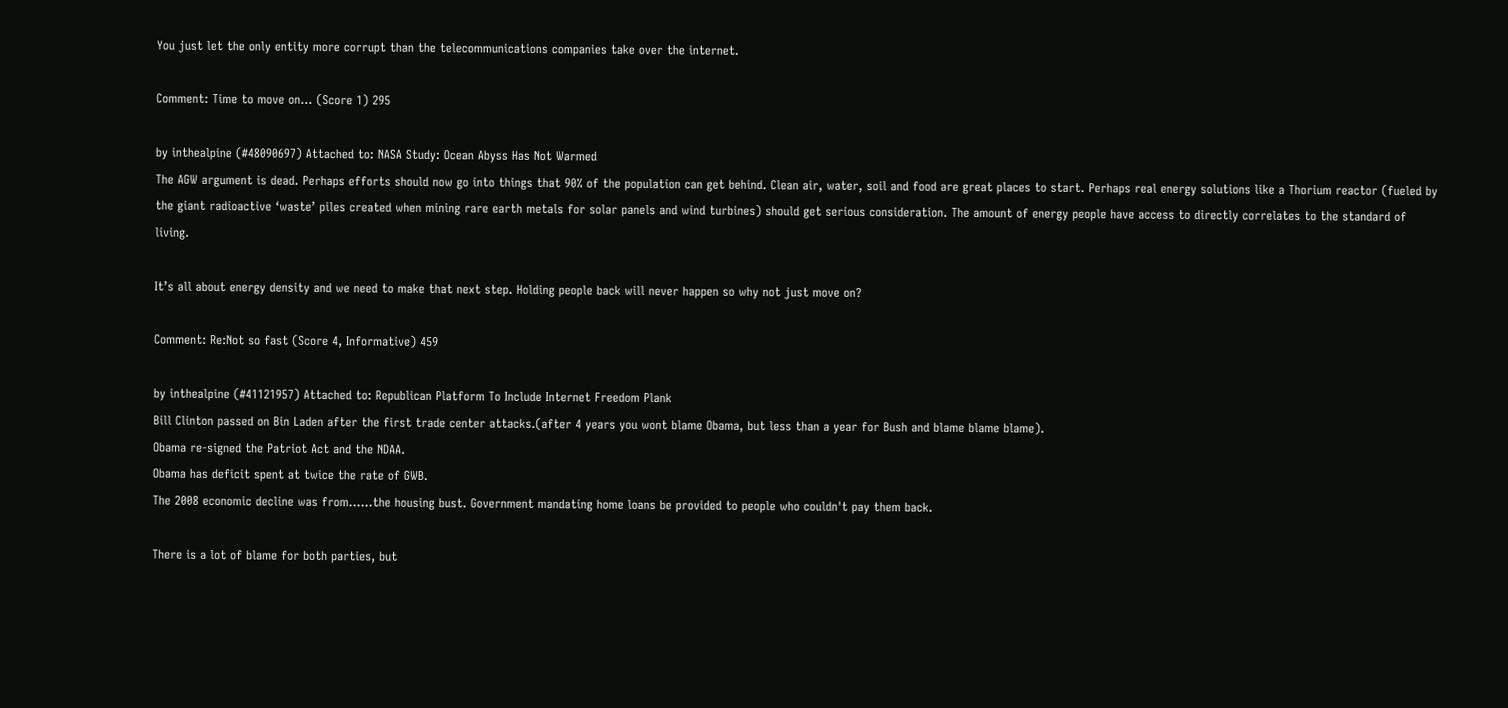You just let the only entity more corrupt than the telecommunications companies take over the internet.

Comment: Time to move on... (Score 1) 295

by inthealpine (#48090697) Attached to: NASA Study: Ocean Abyss Has Not Warmed
The AGW argument is dead. Perhaps efforts should now go into things that 90% of the population can get behind. Clean air, water, soil and food are great places to start. Perhaps real energy solutions like a Thorium reactor (fueled by the giant radioactive ‘waste’ piles created when mining rare earth metals for solar panels and wind turbines) should get serious consideration. The amount of energy people have access to directly correlates to the standard of living.

It’s all about energy density and we need to make that next step. Holding people back will never happen so why not just move on?

Comment: Re:Not so fast (Score 4, Informative) 459

by inthealpine (#41121957) Attached to: Republican Platform To Include Internet Freedom Plank
Bill Clinton passed on Bin Laden after the first trade center attacks.(after 4 years you wont blame Obama, but less than a year for Bush and blame blame blame).
Obama re-signed the Patriot Act and the NDAA.
Obama has deficit spent at twice the rate of GWB.
The 2008 economic decline was from......the housing bust. Government mandating home loans be provided to people who couldn't pay them back.

There is a lot of blame for both parties, but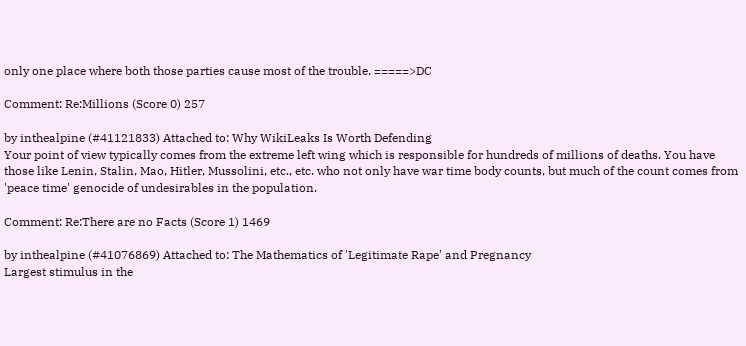only one place where both those parties cause most of the trouble. =====>DC

Comment: Re:Millions (Score 0) 257

by inthealpine (#41121833) Attached to: Why WikiLeaks Is Worth Defending
Your point of view typically comes from the extreme left wing which is responsible for hundreds of millions of deaths. You have those like Lenin, Stalin, Mao, Hitler, Mussolini, etc., etc. who not only have war time body counts, but much of the count comes from 'peace time' genocide of undesirables in the population.

Comment: Re:There are no Facts (Score 1) 1469

by inthealpine (#41076869) Attached to: The Mathematics of 'Legitimate Rape' and Pregnancy
Largest stimulus in the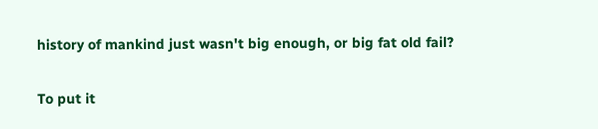history of mankind just wasn't big enough, or big fat old fail?

To put it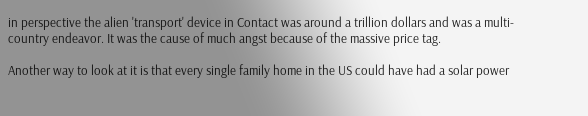in perspective the alien 'transport' device in Contact was around a trillion dollars and was a multi-country endeavor. It was the cause of much angst because of the massive price tag.

Another way to look at it is that every single family home in the US could have had a solar power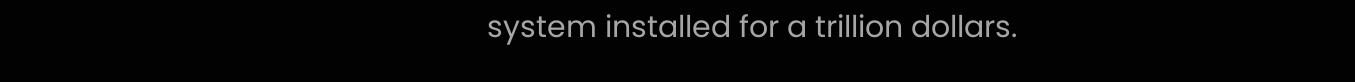system installed for a trillion dollars.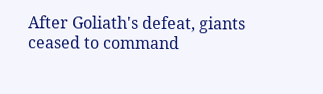After Goliath's defeat, giants ceased to command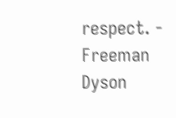respect. - Freeman Dyson